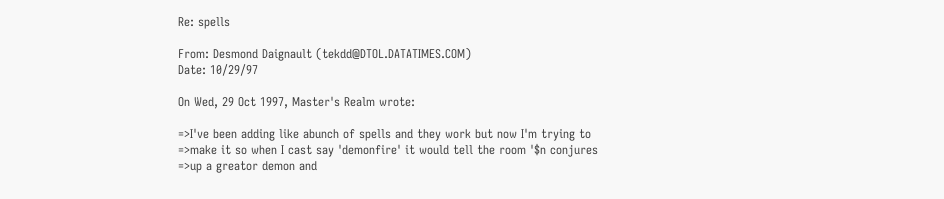Re: spells

From: Desmond Daignault (tekdd@DTOL.DATATIMES.COM)
Date: 10/29/97

On Wed, 29 Oct 1997, Master's Realm wrote:

=>I've been adding like abunch of spells and they work but now I'm trying to
=>make it so when I cast say 'demonfire' it would tell the room '$n conjures
=>up a greator demon and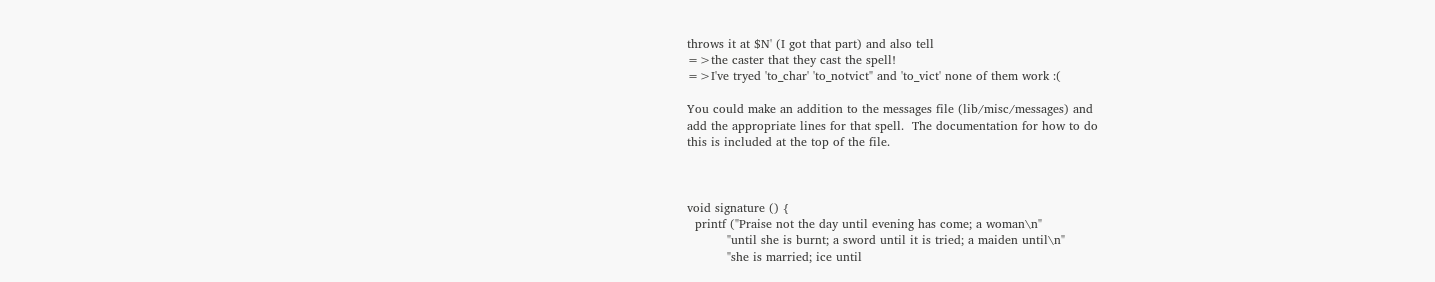throws it at $N' (I got that part) and also tell
=>the caster that they cast the spell!
=>I've tryed 'to_char' 'to_notvict" and 'to_vict' none of them work :(

You could make an addition to the messages file (lib/misc/messages) and
add the appropriate lines for that spell.  The documentation for how to do
this is included at the top of the file.



void signature () {
  printf ("Praise not the day until evening has come; a woman\n"
          "until she is burnt; a sword until it is tried; a maiden until\n"
          "she is married; ice until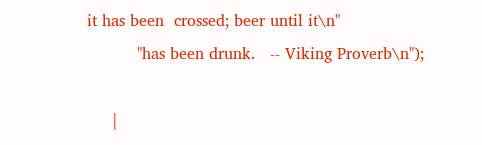it has been  crossed; beer until it\n"
          "has been drunk.   -- Viking Proverb\n");

     |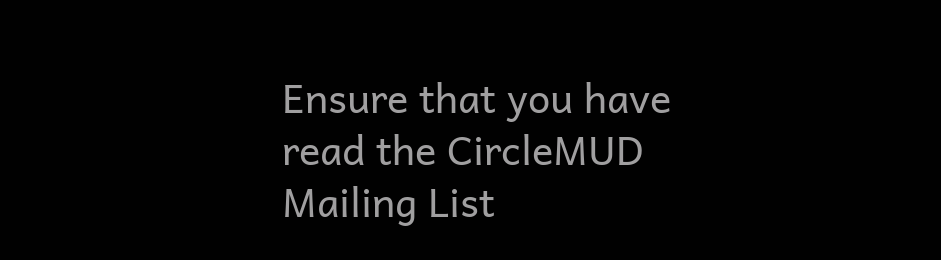Ensure that you have read the CircleMUD Mailing List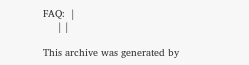FAQ:  |
     | |

This archive was generated by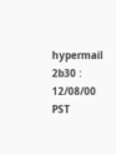hypermail 2b30 : 12/08/00 PST